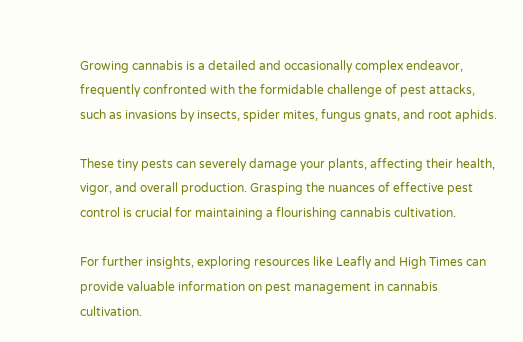Growing cannabis is a detailed and occasionally complex endeavor, frequently confronted with the formidable challenge of pest attacks, such as invasions by insects, spider mites, fungus gnats, and root aphids.

These tiny pests can severely damage your plants, affecting their health, vigor, and overall production. Grasping the nuances of effective pest control is crucial for maintaining a flourishing cannabis cultivation.

For further insights, exploring resources like Leafly and High Times can provide valuable information on pest management in cannabis cultivation.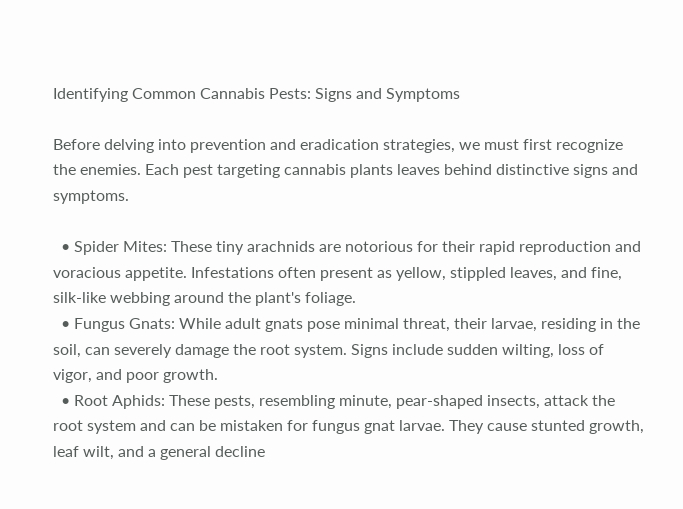Identifying Common Cannabis Pests: Signs and Symptoms

Before delving into prevention and eradication strategies, we must first recognize the enemies. Each pest targeting cannabis plants leaves behind distinctive signs and symptoms.

  • Spider Mites: These tiny arachnids are notorious for their rapid reproduction and voracious appetite. Infestations often present as yellow, stippled leaves, and fine, silk-like webbing around the plant's foliage.
  • Fungus Gnats: While adult gnats pose minimal threat, their larvae, residing in the soil, can severely damage the root system. Signs include sudden wilting, loss of vigor, and poor growth.
  • Root Aphids: These pests, resembling minute, pear-shaped insects, attack the root system and can be mistaken for fungus gnat larvae. They cause stunted growth, leaf wilt, and a general decline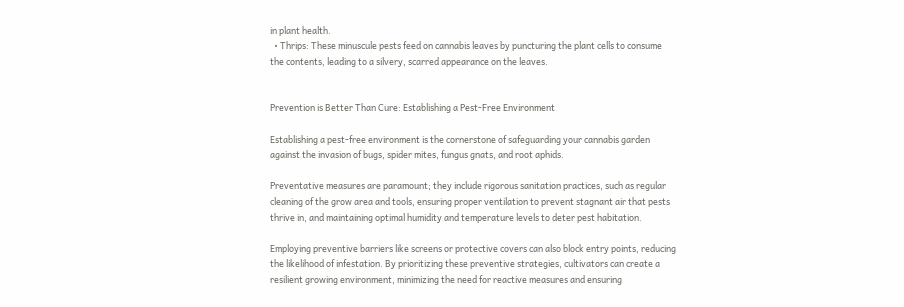in plant health.
  • Thrips: These minuscule pests feed on cannabis leaves by puncturing the plant cells to consume the contents, leading to a silvery, scarred appearance on the leaves.


Prevention is Better Than Cure: Establishing a Pest-Free Environment

Establishing a pest-free environment is the cornerstone of safeguarding your cannabis garden against the invasion of bugs, spider mites, fungus gnats, and root aphids.

Preventative measures are paramount; they include rigorous sanitation practices, such as regular cleaning of the grow area and tools, ensuring proper ventilation to prevent stagnant air that pests thrive in, and maintaining optimal humidity and temperature levels to deter pest habitation.

Employing preventive barriers like screens or protective covers can also block entry points, reducing the likelihood of infestation. By prioritizing these preventive strategies, cultivators can create a resilient growing environment, minimizing the need for reactive measures and ensuring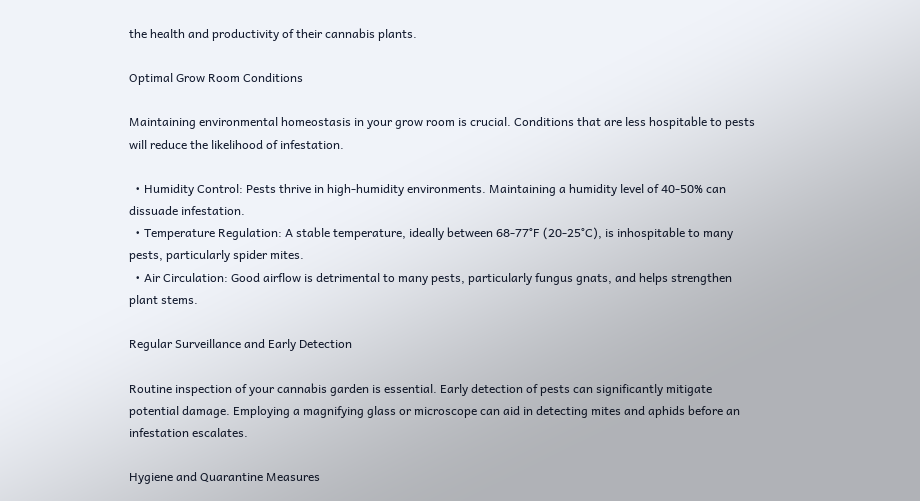the health and productivity of their cannabis plants.

Optimal Grow Room Conditions

Maintaining environmental homeostasis in your grow room is crucial. Conditions that are less hospitable to pests will reduce the likelihood of infestation.

  • Humidity Control: Pests thrive in high-humidity environments. Maintaining a humidity level of 40-50% can dissuade infestation.
  • Temperature Regulation: A stable temperature, ideally between 68-77°F (20-25°C), is inhospitable to many pests, particularly spider mites.
  • Air Circulation: Good airflow is detrimental to many pests, particularly fungus gnats, and helps strengthen plant stems.

Regular Surveillance and Early Detection

Routine inspection of your cannabis garden is essential. Early detection of pests can significantly mitigate potential damage. Employing a magnifying glass or microscope can aid in detecting mites and aphids before an infestation escalates.

Hygiene and Quarantine Measures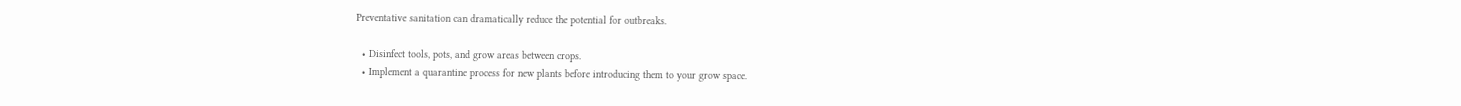Preventative sanitation can dramatically reduce the potential for outbreaks.

  • Disinfect tools, pots, and grow areas between crops.
  • Implement a quarantine process for new plants before introducing them to your grow space.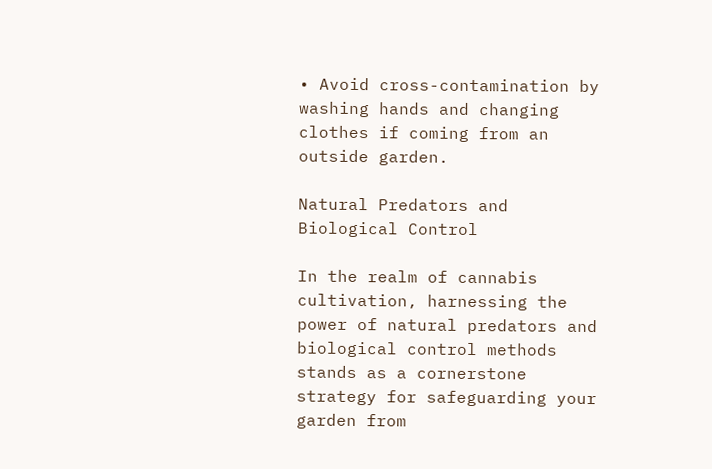• Avoid cross-contamination by washing hands and changing clothes if coming from an outside garden.

Natural Predators and Biological Control

In the realm of cannabis cultivation, harnessing the power of natural predators and biological control methods stands as a cornerstone strategy for safeguarding your garden from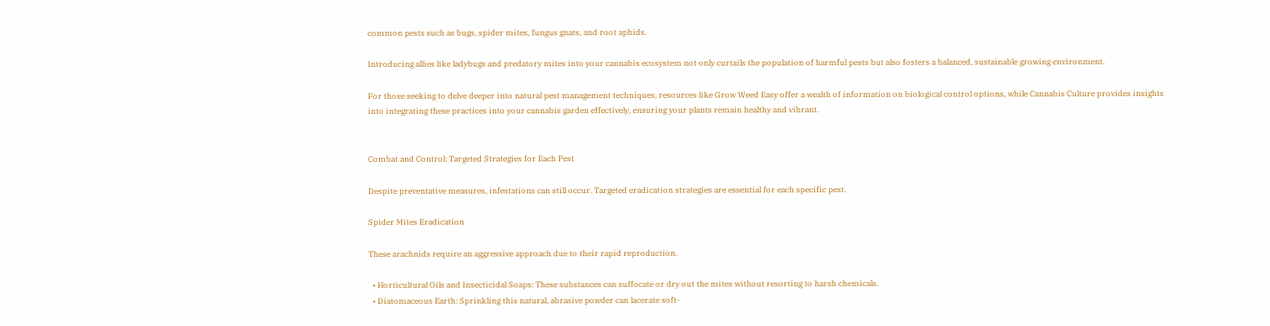common pests such as bugs, spider mites, fungus gnats, and root aphids.

Introducing allies like ladybugs and predatory mites into your cannabis ecosystem not only curtails the population of harmful pests but also fosters a balanced, sustainable growing environment.

For those seeking to delve deeper into natural pest management techniques, resources like Grow Weed Easy offer a wealth of information on biological control options, while Cannabis Culture provides insights into integrating these practices into your cannabis garden effectively, ensuring your plants remain healthy and vibrant.


Combat and Control: Targeted Strategies for Each Pest

Despite preventative measures, infestations can still occur. Targeted eradication strategies are essential for each specific pest.

Spider Mites Eradication

These arachnids require an aggressive approach due to their rapid reproduction.

  • Horticultural Oils and Insecticidal Soaps: These substances can suffocate or dry out the mites without resorting to harsh chemicals.
  • Diatomaceous Earth: Sprinkling this natural, abrasive powder can lacerate soft-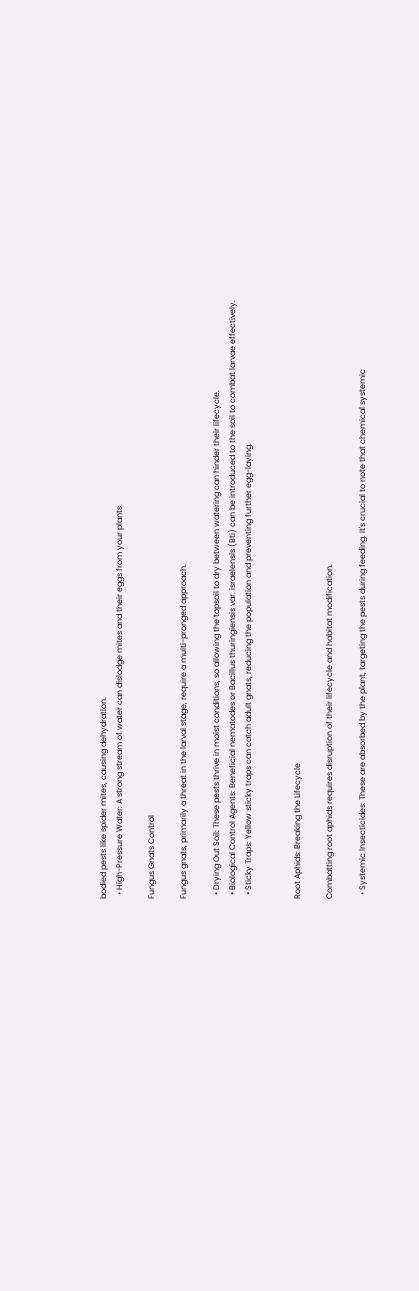bodied pests like spider mites, causing dehydration.
  • High-Pressure Water: A strong stream of water can dislodge mites and their eggs from your plants.

Fungus Gnats Control

Fungus gnats, primarily a threat in the larval stage, require a multi-pronged approach.

  • Drying Out Soil: These pests thrive in moist conditions, so allowing the topsoil to dry between watering can hinder their lifecycle.
  • Biological Control Agents: Beneficial nematodes or Bacillus thuringiensis var. israelensis (Bti) can be introduced to the soil to combat larvae effectively.
  • Sticky Traps: Yellow sticky traps can catch adult gnats, reducing the population and preventing further egg-laying.


Root Aphids: Breaking the Lifecycle

Combatting root aphids requires disruption of their lifecycle and habitat modification.

  • Systemic Insecticides: These are absorbed by the plant, targeting the pests during feeding. It's crucial to note that chemical systemic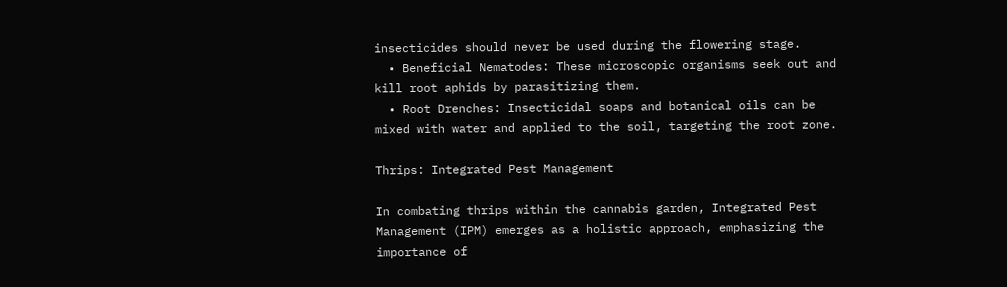insecticides should never be used during the flowering stage.
  • Beneficial Nematodes: These microscopic organisms seek out and kill root aphids by parasitizing them.
  • Root Drenches: Insecticidal soaps and botanical oils can be mixed with water and applied to the soil, targeting the root zone.

Thrips: Integrated Pest Management

In combating thrips within the cannabis garden, Integrated Pest Management (IPM) emerges as a holistic approach, emphasizing the importance of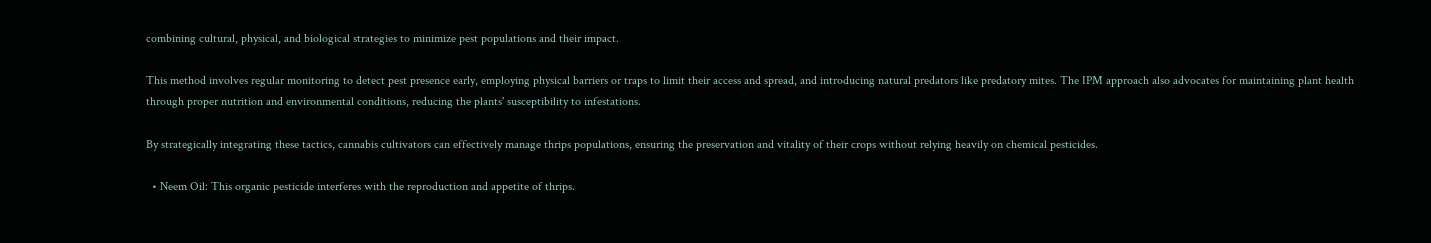combining cultural, physical, and biological strategies to minimize pest populations and their impact.

This method involves regular monitoring to detect pest presence early, employing physical barriers or traps to limit their access and spread, and introducing natural predators like predatory mites. The IPM approach also advocates for maintaining plant health through proper nutrition and environmental conditions, reducing the plants' susceptibility to infestations.

By strategically integrating these tactics, cannabis cultivators can effectively manage thrips populations, ensuring the preservation and vitality of their crops without relying heavily on chemical pesticides.

  • Neem Oil: This organic pesticide interferes with the reproduction and appetite of thrips.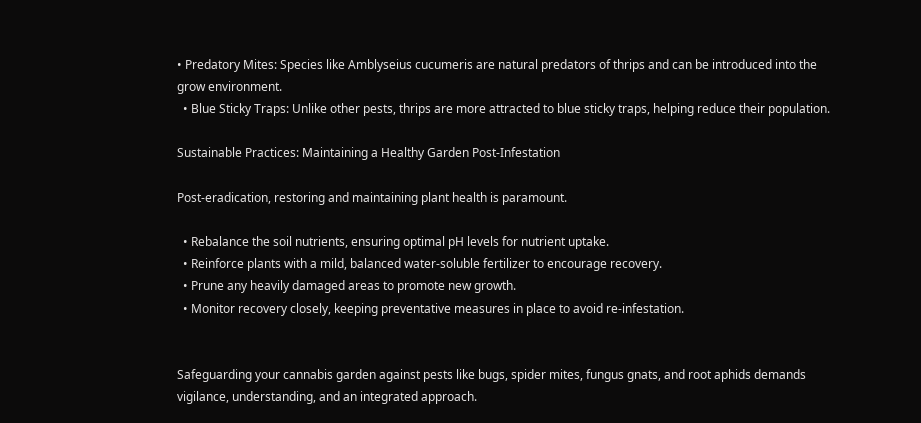• Predatory Mites: Species like Amblyseius cucumeris are natural predators of thrips and can be introduced into the grow environment.
  • Blue Sticky Traps: Unlike other pests, thrips are more attracted to blue sticky traps, helping reduce their population.

Sustainable Practices: Maintaining a Healthy Garden Post-Infestation

Post-eradication, restoring and maintaining plant health is paramount.

  • Rebalance the soil nutrients, ensuring optimal pH levels for nutrient uptake.
  • Reinforce plants with a mild, balanced water-soluble fertilizer to encourage recovery.
  • Prune any heavily damaged areas to promote new growth.
  • Monitor recovery closely, keeping preventative measures in place to avoid re-infestation.


Safeguarding your cannabis garden against pests like bugs, spider mites, fungus gnats, and root aphids demands vigilance, understanding, and an integrated approach.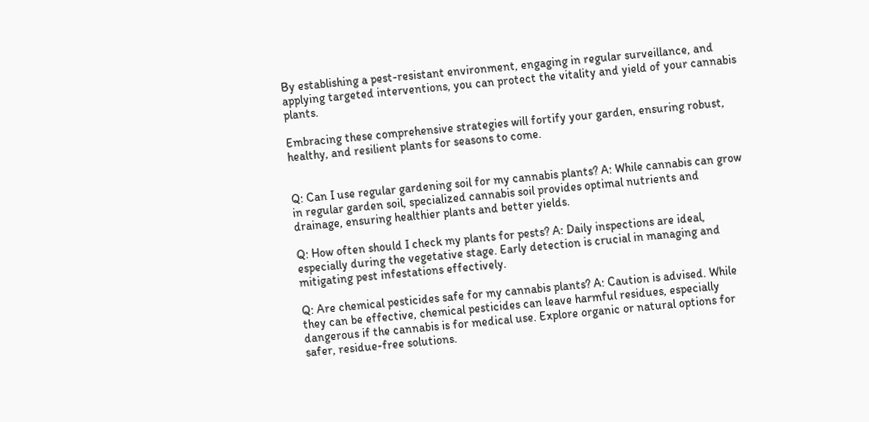By establishing a pest-resistant environment, engaging in regular surveillance, and applying targeted interventions, you can protect the vitality and yield of your cannabis plants.

Embracing these comprehensive strategies will fortify your garden, ensuring robust, healthy, and resilient plants for seasons to come.


Q: Can I use regular gardening soil for my cannabis plants? A: While cannabis can grow in regular garden soil, specialized cannabis soil provides optimal nutrients and drainage, ensuring healthier plants and better yields.

Q: How often should I check my plants for pests? A: Daily inspections are ideal, especially during the vegetative stage. Early detection is crucial in managing and mitigating pest infestations effectively.

Q: Are chemical pesticides safe for my cannabis plants? A: Caution is advised. While they can be effective, chemical pesticides can leave harmful residues, especially dangerous if the cannabis is for medical use. Explore organic or natural options for safer, residue-free solutions.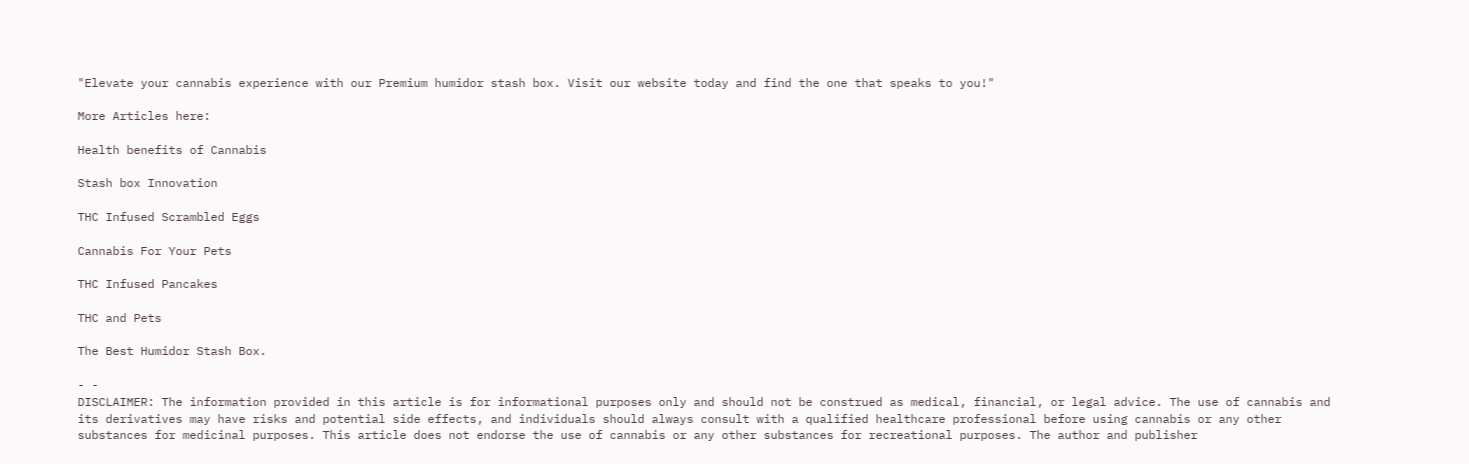"Elevate your cannabis experience with our Premium humidor stash box. Visit our website today and find the one that speaks to you!"

More Articles here:

Health benefits of Cannabis

Stash box Innovation

THC Infused Scrambled Eggs

Cannabis For Your Pets

THC Infused Pancakes

THC and Pets

The Best Humidor Stash Box.

- -
DISCLAIMER: The information provided in this article is for informational purposes only and should not be construed as medical, financial, or legal advice. The use of cannabis and its derivatives may have risks and potential side effects, and individuals should always consult with a qualified healthcare professional before using cannabis or any other substances for medicinal purposes. This article does not endorse the use of cannabis or any other substances for recreational purposes. The author and publisher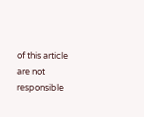of this article are not responsible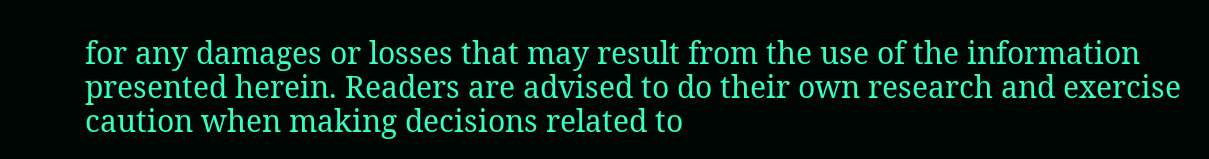for any damages or losses that may result from the use of the information presented herein. Readers are advised to do their own research and exercise caution when making decisions related to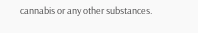cannabis or any other substances.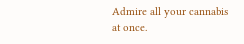Admire all your cannabis at once.